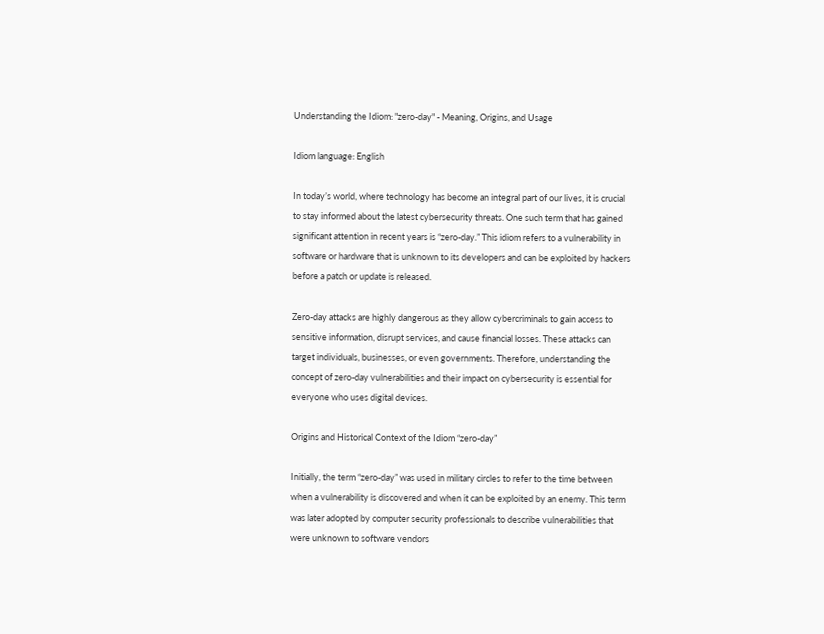Understanding the Idiom: "zero-day" - Meaning, Origins, and Usage

Idiom language: English

In today’s world, where technology has become an integral part of our lives, it is crucial to stay informed about the latest cybersecurity threats. One such term that has gained significant attention in recent years is “zero-day.” This idiom refers to a vulnerability in software or hardware that is unknown to its developers and can be exploited by hackers before a patch or update is released.

Zero-day attacks are highly dangerous as they allow cybercriminals to gain access to sensitive information, disrupt services, and cause financial losses. These attacks can target individuals, businesses, or even governments. Therefore, understanding the concept of zero-day vulnerabilities and their impact on cybersecurity is essential for everyone who uses digital devices.

Origins and Historical Context of the Idiom “zero-day”

Initially, the term “zero-day” was used in military circles to refer to the time between when a vulnerability is discovered and when it can be exploited by an enemy. This term was later adopted by computer security professionals to describe vulnerabilities that were unknown to software vendors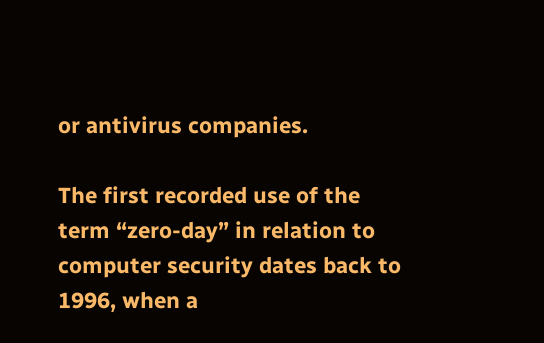or antivirus companies.

The first recorded use of the term “zero-day” in relation to computer security dates back to 1996, when a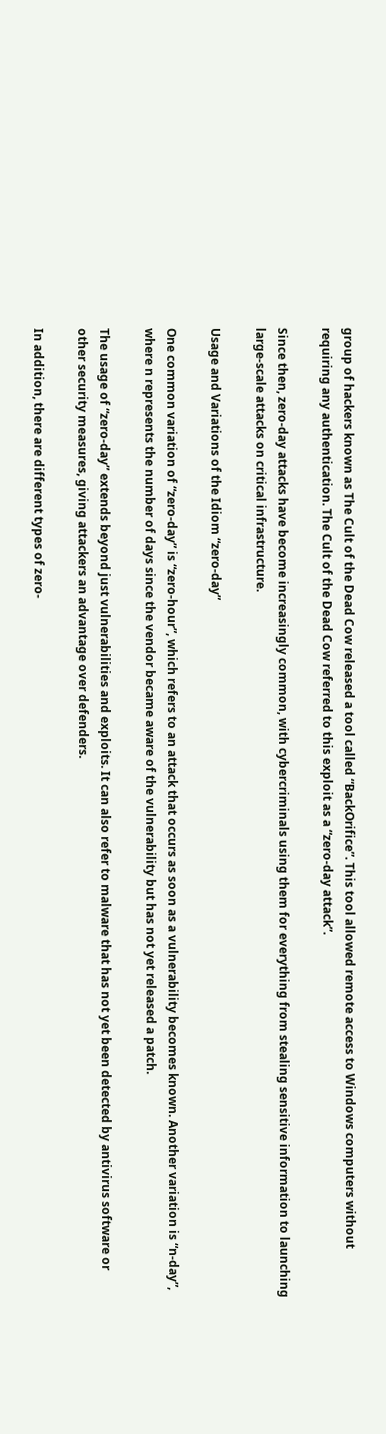group of hackers known as The Cult of the Dead Cow released a tool called “BackOrifice”. This tool allowed remote access to Windows computers without requiring any authentication. The Cult of the Dead Cow referred to this exploit as a “zero-day attack”.

Since then, zero-day attacks have become increasingly common, with cybercriminals using them for everything from stealing sensitive information to launching large-scale attacks on critical infrastructure.

Usage and Variations of the Idiom “zero-day”

One common variation of “zero-day” is “zero-hour”, which refers to an attack that occurs as soon as a vulnerability becomes known. Another variation is “n-day”, where n represents the number of days since the vendor became aware of the vulnerability but has not yet released a patch.

The usage of “zero-day” extends beyond just vulnerabilities and exploits. It can also refer to malware that has not yet been detected by antivirus software or other security measures, giving attackers an advantage over defenders.

In addition, there are different types of zero-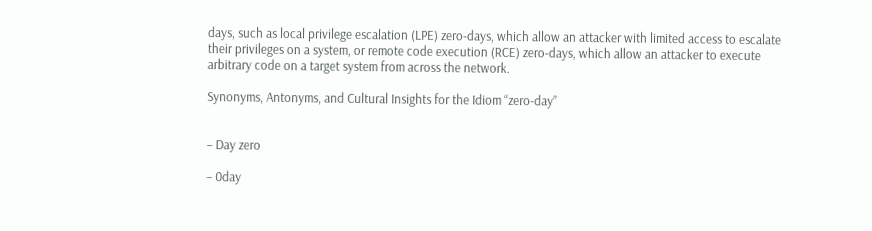days, such as local privilege escalation (LPE) zero-days, which allow an attacker with limited access to escalate their privileges on a system, or remote code execution (RCE) zero-days, which allow an attacker to execute arbitrary code on a target system from across the network.

Synonyms, Antonyms, and Cultural Insights for the Idiom “zero-day”


– Day zero

– 0day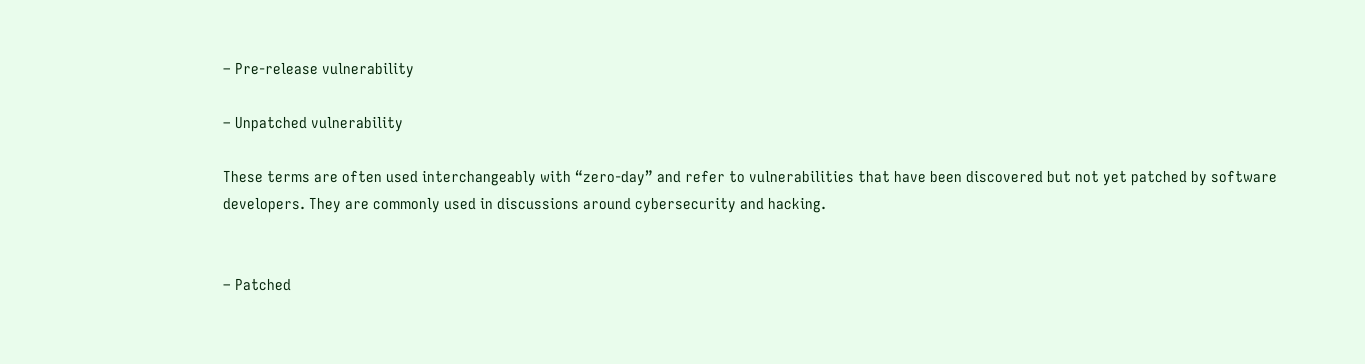– Pre-release vulnerability

– Unpatched vulnerability

These terms are often used interchangeably with “zero-day” and refer to vulnerabilities that have been discovered but not yet patched by software developers. They are commonly used in discussions around cybersecurity and hacking.


– Patched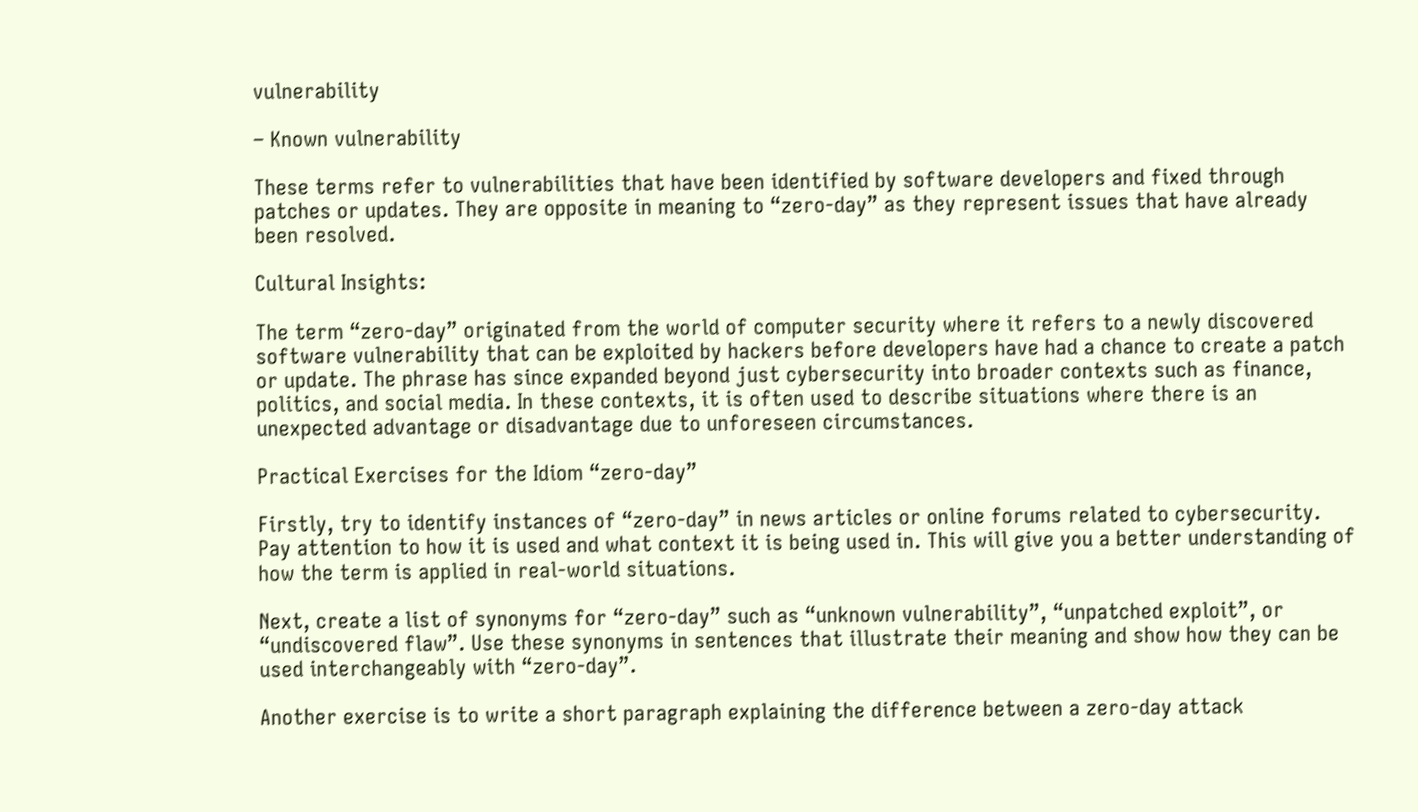vulnerability

– Known vulnerability

These terms refer to vulnerabilities that have been identified by software developers and fixed through patches or updates. They are opposite in meaning to “zero-day” as they represent issues that have already been resolved.

Cultural Insights:

The term “zero-day” originated from the world of computer security where it refers to a newly discovered software vulnerability that can be exploited by hackers before developers have had a chance to create a patch or update. The phrase has since expanded beyond just cybersecurity into broader contexts such as finance, politics, and social media. In these contexts, it is often used to describe situations where there is an unexpected advantage or disadvantage due to unforeseen circumstances.

Practical Exercises for the Idiom “zero-day”

Firstly, try to identify instances of “zero-day” in news articles or online forums related to cybersecurity. Pay attention to how it is used and what context it is being used in. This will give you a better understanding of how the term is applied in real-world situations.

Next, create a list of synonyms for “zero-day” such as “unknown vulnerability”, “unpatched exploit”, or “undiscovered flaw”. Use these synonyms in sentences that illustrate their meaning and show how they can be used interchangeably with “zero-day”.

Another exercise is to write a short paragraph explaining the difference between a zero-day attack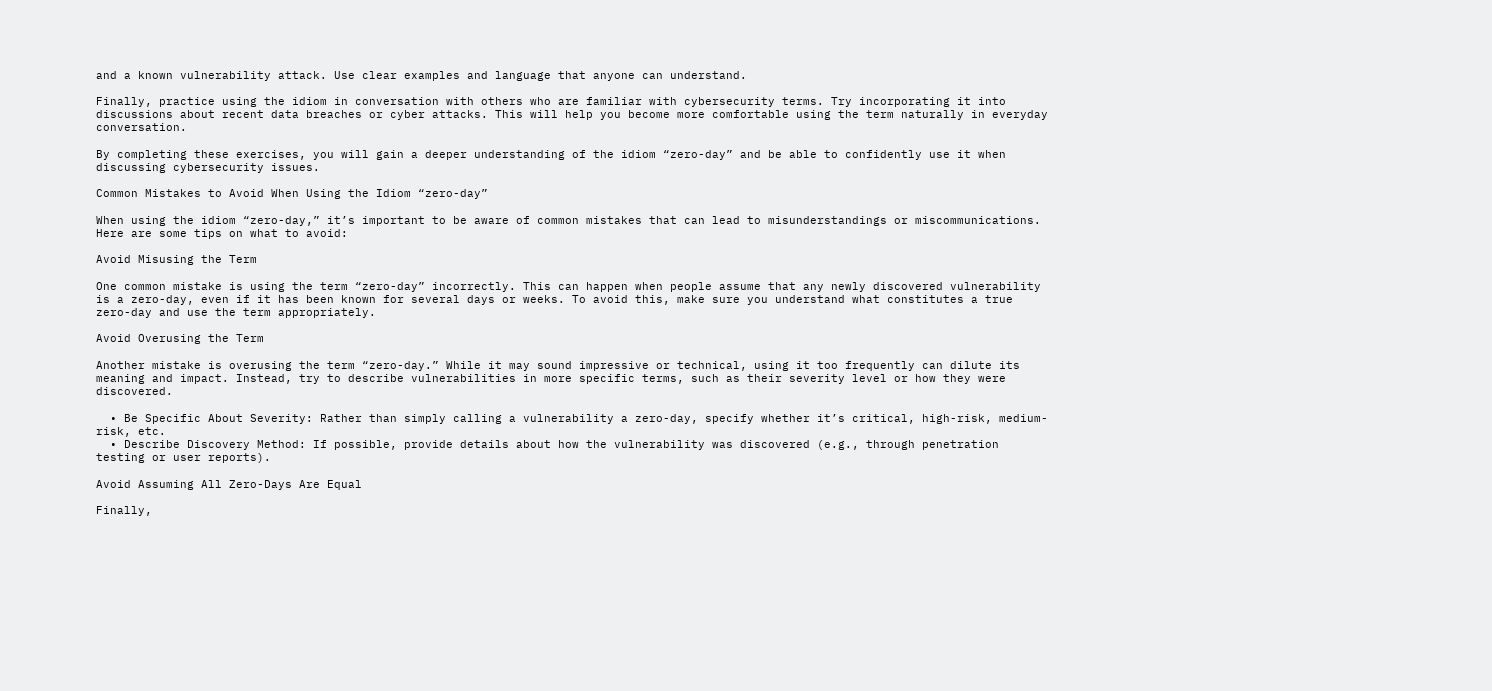and a known vulnerability attack. Use clear examples and language that anyone can understand.

Finally, practice using the idiom in conversation with others who are familiar with cybersecurity terms. Try incorporating it into discussions about recent data breaches or cyber attacks. This will help you become more comfortable using the term naturally in everyday conversation.

By completing these exercises, you will gain a deeper understanding of the idiom “zero-day” and be able to confidently use it when discussing cybersecurity issues.

Common Mistakes to Avoid When Using the Idiom “zero-day”

When using the idiom “zero-day,” it’s important to be aware of common mistakes that can lead to misunderstandings or miscommunications. Here are some tips on what to avoid:

Avoid Misusing the Term

One common mistake is using the term “zero-day” incorrectly. This can happen when people assume that any newly discovered vulnerability is a zero-day, even if it has been known for several days or weeks. To avoid this, make sure you understand what constitutes a true zero-day and use the term appropriately.

Avoid Overusing the Term

Another mistake is overusing the term “zero-day.” While it may sound impressive or technical, using it too frequently can dilute its meaning and impact. Instead, try to describe vulnerabilities in more specific terms, such as their severity level or how they were discovered.

  • Be Specific About Severity: Rather than simply calling a vulnerability a zero-day, specify whether it’s critical, high-risk, medium-risk, etc.
  • Describe Discovery Method: If possible, provide details about how the vulnerability was discovered (e.g., through penetration testing or user reports).

Avoid Assuming All Zero-Days Are Equal

Finally,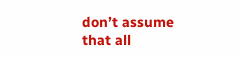don’t assume that all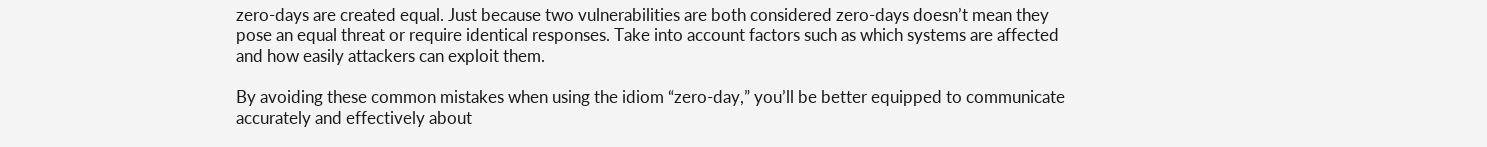zero-days are created equal. Just because two vulnerabilities are both considered zero-days doesn’t mean they pose an equal threat or require identical responses. Take into account factors such as which systems are affected and how easily attackers can exploit them.

By avoiding these common mistakes when using the idiom “zero-day,” you’ll be better equipped to communicate accurately and effectively about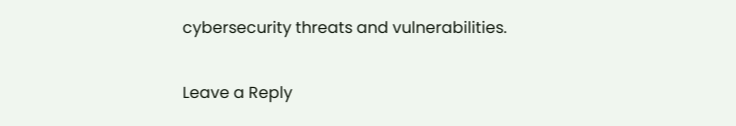cybersecurity threats and vulnerabilities.

Leave a Reply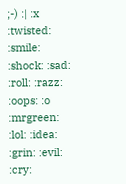;-) :| :x :twisted: :smile: :shock: :sad: :roll: :razz: :oops: :o :mrgreen: :lol: :idea: :grin: :evil: :cry: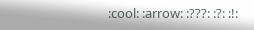:cool: :arrow: :???: :?: :!: